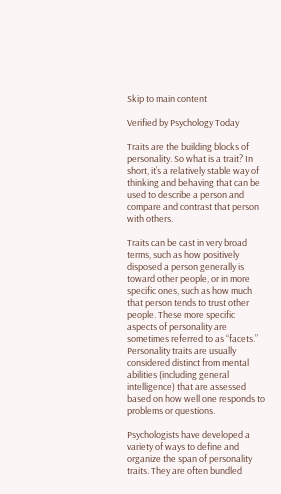Skip to main content

Verified by Psychology Today

Traits are the building blocks of personality. So what is a trait? In short, it’s a relatively stable way of thinking and behaving that can be used to describe a person and compare and contrast that person with others.

Traits can be cast in very broad terms, such as how positively disposed a person generally is toward other people, or in more specific ones, such as how much that person tends to trust other people. These more specific aspects of personality are sometimes referred to as “facets.” Personality traits are usually considered distinct from mental abilities (including general intelligence) that are assessed based on how well one responds to problems or questions.

Psychologists have developed a variety of ways to define and organize the span of personality traits. They are often bundled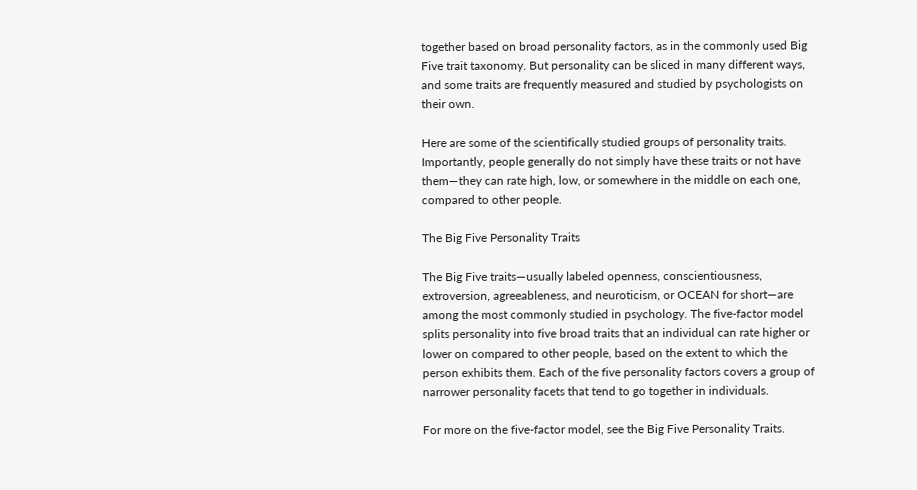together based on broad personality factors, as in the commonly used Big Five trait taxonomy. But personality can be sliced in many different ways, and some traits are frequently measured and studied by psychologists on their own.

Here are some of the scientifically studied groups of personality traits. Importantly, people generally do not simply have these traits or not have them—they can rate high, low, or somewhere in the middle on each one, compared to other people.

The Big Five Personality Traits

The Big Five traits—usually labeled openness, conscientiousness, extroversion, agreeableness, and neuroticism, or OCEAN for short—are among the most commonly studied in psychology. The five-factor model splits personality into five broad traits that an individual can rate higher or lower on compared to other people, based on the extent to which the person exhibits them. Each of the five personality factors covers a group of narrower personality facets that tend to go together in individuals.

For more on the five-factor model, see the Big Five Personality Traits.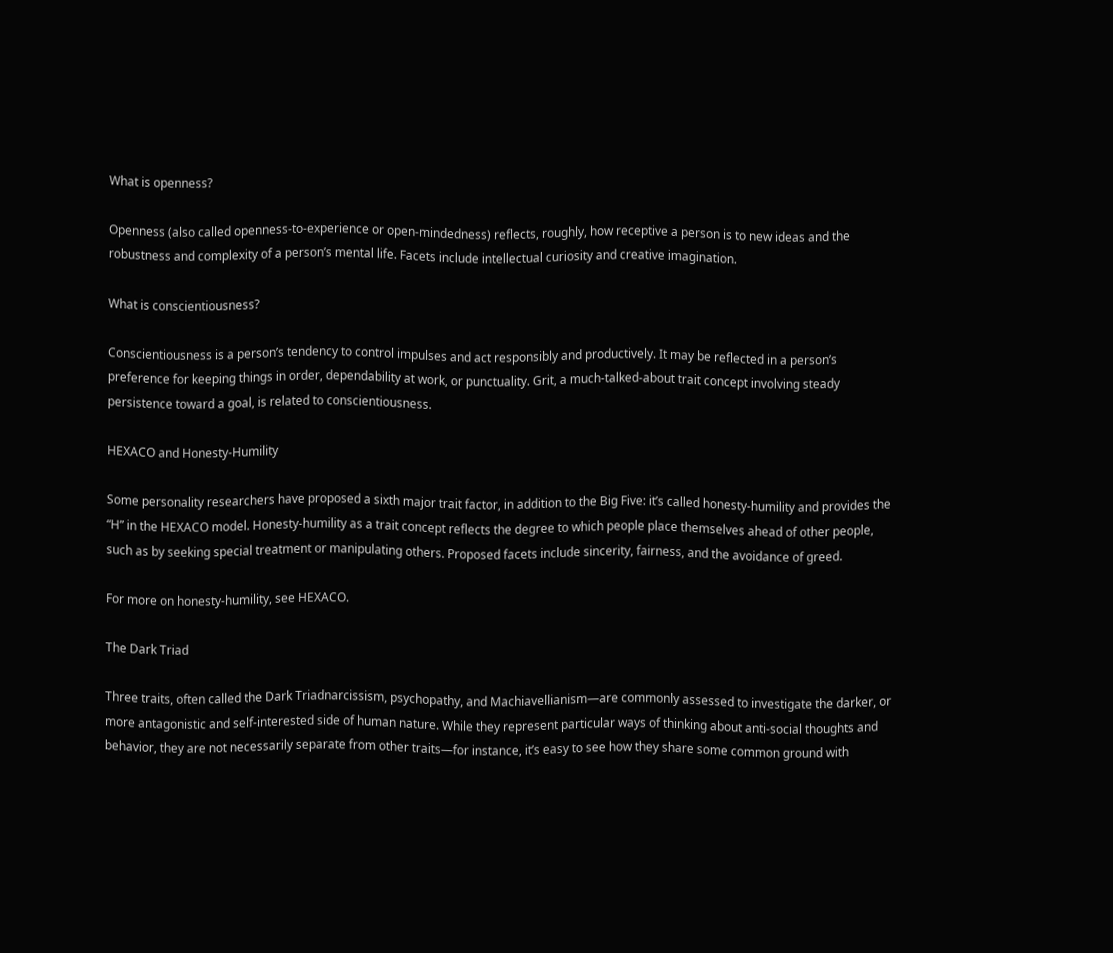What is openness?

Openness (also called openness-to-experience or open-mindedness) reflects, roughly, how receptive a person is to new ideas and the robustness and complexity of a person’s mental life. Facets include intellectual curiosity and creative imagination.

What is conscientiousness?

Conscientiousness is a person’s tendency to control impulses and act responsibly and productively. It may be reflected in a person’s preference for keeping things in order, dependability at work, or punctuality. Grit, a much-talked-about trait concept involving steady persistence toward a goal, is related to conscientiousness.

HEXACO and Honesty-Humility

Some personality researchers have proposed a sixth major trait factor, in addition to the Big Five: it’s called honesty-humility and provides the “H” in the HEXACO model. Honesty-humility as a trait concept reflects the degree to which people place themselves ahead of other people, such as by seeking special treatment or manipulating others. Proposed facets include sincerity, fairness, and the avoidance of greed.

For more on honesty-humility, see HEXACO.

The Dark Triad

Three traits, often called the Dark Triadnarcissism, psychopathy, and Machiavellianism—are commonly assessed to investigate the darker, or more antagonistic and self-interested side of human nature. While they represent particular ways of thinking about anti-social thoughts and behavior, they are not necessarily separate from other traits—for instance, it’s easy to see how they share some common ground with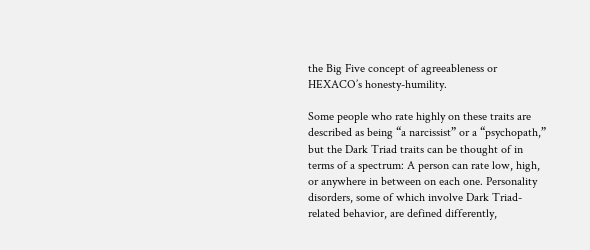the Big Five concept of agreeableness or HEXACO’s honesty-humility.

Some people who rate highly on these traits are described as being “a narcissist” or a “psychopath,” but the Dark Triad traits can be thought of in terms of a spectrum: A person can rate low, high, or anywhere in between on each one. Personality disorders, some of which involve Dark Triad-related behavior, are defined differently,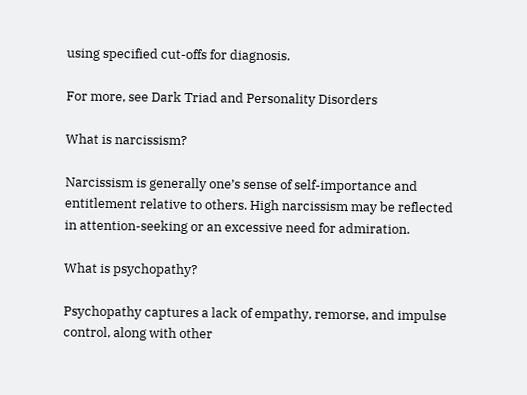using specified cut-offs for diagnosis.

For more, see Dark Triad and Personality Disorders

What is narcissism?

Narcissism is generally one’s sense of self-importance and entitlement relative to others. High narcissism may be reflected in attention-seeking or an excessive need for admiration.

What is psychopathy?

Psychopathy captures a lack of empathy, remorse, and impulse control, along with other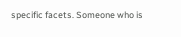specific facets. Someone who is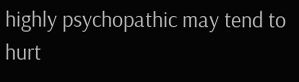highly psychopathic may tend to hurt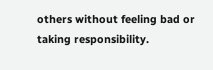others without feeling bad or taking responsibility.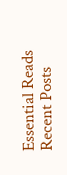Essential Reads
Recent Posts